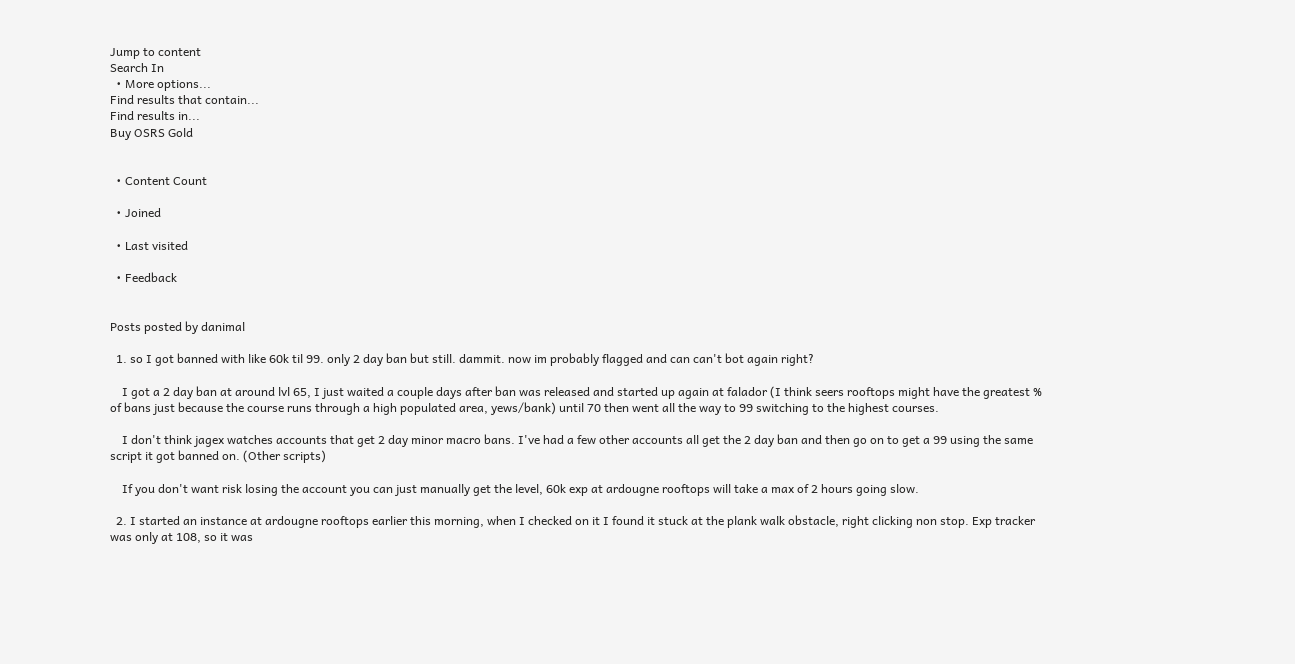Jump to content
Search In
  • More options...
Find results that contain...
Find results in...
Buy OSRS Gold


  • Content Count

  • Joined

  • Last visited

  • Feedback


Posts posted by danimal

  1. so I got banned with like 60k til 99. only 2 day ban but still. dammit. now im probably flagged and can can't bot again right?

    I got a 2 day ban at around lvl 65, I just waited a couple days after ban was released and started up again at falador (I think seers rooftops might have the greatest % of bans just because the course runs through a high populated area, yews/bank) until 70 then went all the way to 99 switching to the highest courses.

    I don't think jagex watches accounts that get 2 day minor macro bans. I've had a few other accounts all get the 2 day ban and then go on to get a 99 using the same script it got banned on. (Other scripts)

    If you don't want risk losing the account you can just manually get the level, 60k exp at ardougne rooftops will take a max of 2 hours going slow.

  2. I started an instance at ardougne rooftops earlier this morning, when I checked on it I found it stuck at the plank walk obstacle, right clicking non stop. Exp tracker was only at 108, so it was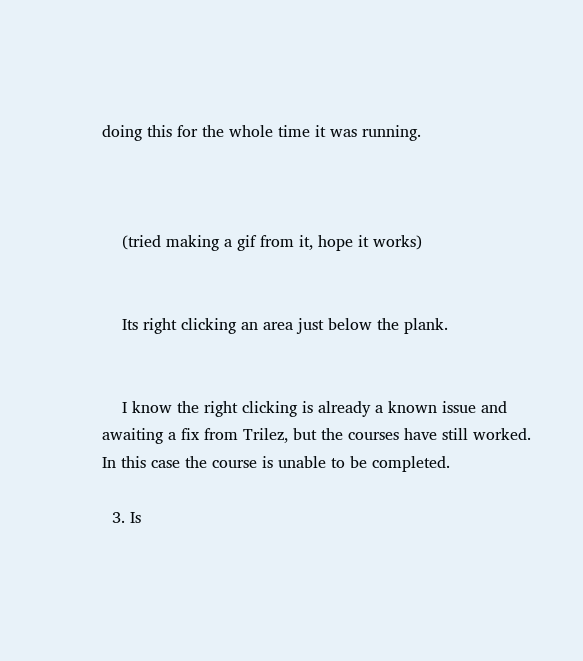doing this for the whole time it was running.



    (tried making a gif from it, hope it works)


    Its right clicking an area just below the plank.


    I know the right clicking is already a known issue and awaiting a fix from Trilez, but the courses have still worked. In this case the course is unable to be completed.

  3. Is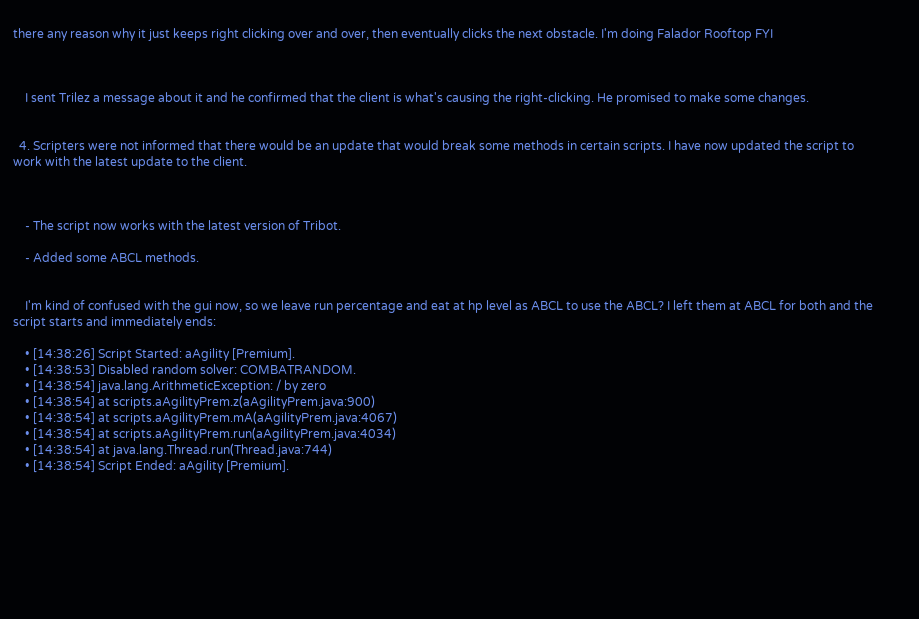there any reason why it just keeps right clicking over and over, then eventually clicks the next obstacle. I'm doing Falador Rooftop FYI



    I sent Trilez a message about it and he confirmed that the client is what's causing the right-clicking. He promised to make some changes.


  4. Scripters were not informed that there would be an update that would break some methods in certain scripts. I have now updated the script to work with the latest update to the client.



    - The script now works with the latest version of Tribot.

    - Added some ABCL methods.


    I'm kind of confused with the gui now, so we leave run percentage and eat at hp level as ABCL to use the ABCL? I left them at ABCL for both and the script starts and immediately ends:

    • [14:38:26] Script Started: aAgility [Premium].
    • [14:38:53] Disabled random solver: COMBATRANDOM.
    • [14:38:54] java.lang.ArithmeticException: / by zero
    • [14:38:54] at scripts.aAgilityPrem.z(aAgilityPrem.java:900)
    • [14:38:54] at scripts.aAgilityPrem.mA(aAgilityPrem.java:4067)
    • [14:38:54] at scripts.aAgilityPrem.run(aAgilityPrem.java:4034)
    • [14:38:54] at java.lang.Thread.run(Thread.java:744)
    • [14:38:54] Script Ended: aAgility [Premium].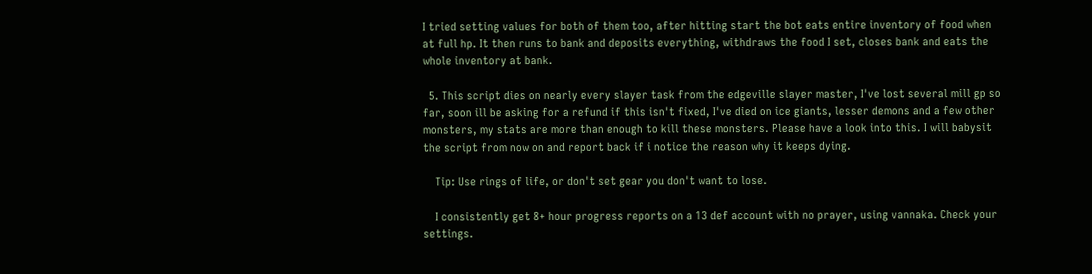I tried setting values for both of them too, after hitting start the bot eats entire inventory of food when at full hp. It then runs to bank and deposits everything, withdraws the food I set, closes bank and eats the whole inventory at bank.

  5. This script dies on nearly every slayer task from the edgeville slayer master, I've lost several mill gp so far, soon ill be asking for a refund if this isn't fixed, I've died on ice giants, lesser demons and a few other monsters, my stats are more than enough to kill these monsters. Please have a look into this. I will babysit the script from now on and report back if i notice the reason why it keeps dying.

    Tip: Use rings of life, or don't set gear you don't want to lose.

    I consistently get 8+ hour progress reports on a 13 def account with no prayer, using vannaka. Check your settings.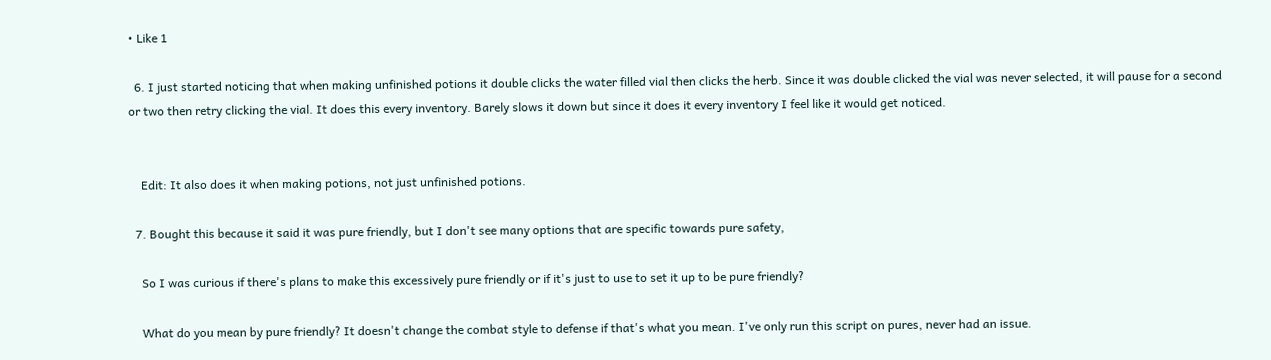• Like 1

  6. I just started noticing that when making unfinished potions it double clicks the water filled vial then clicks the herb. Since it was double clicked the vial was never selected, it will pause for a second or two then retry clicking the vial. It does this every inventory. Barely slows it down but since it does it every inventory I feel like it would get noticed.


    Edit: It also does it when making potions, not just unfinished potions.

  7. Bought this because it said it was pure friendly, but I don't see many options that are specific towards pure safety,

    So I was curious if there's plans to make this excessively pure friendly or if it's just to use to set it up to be pure friendly?

    What do you mean by pure friendly? It doesn't change the combat style to defense if that's what you mean. I've only run this script on pures, never had an issue.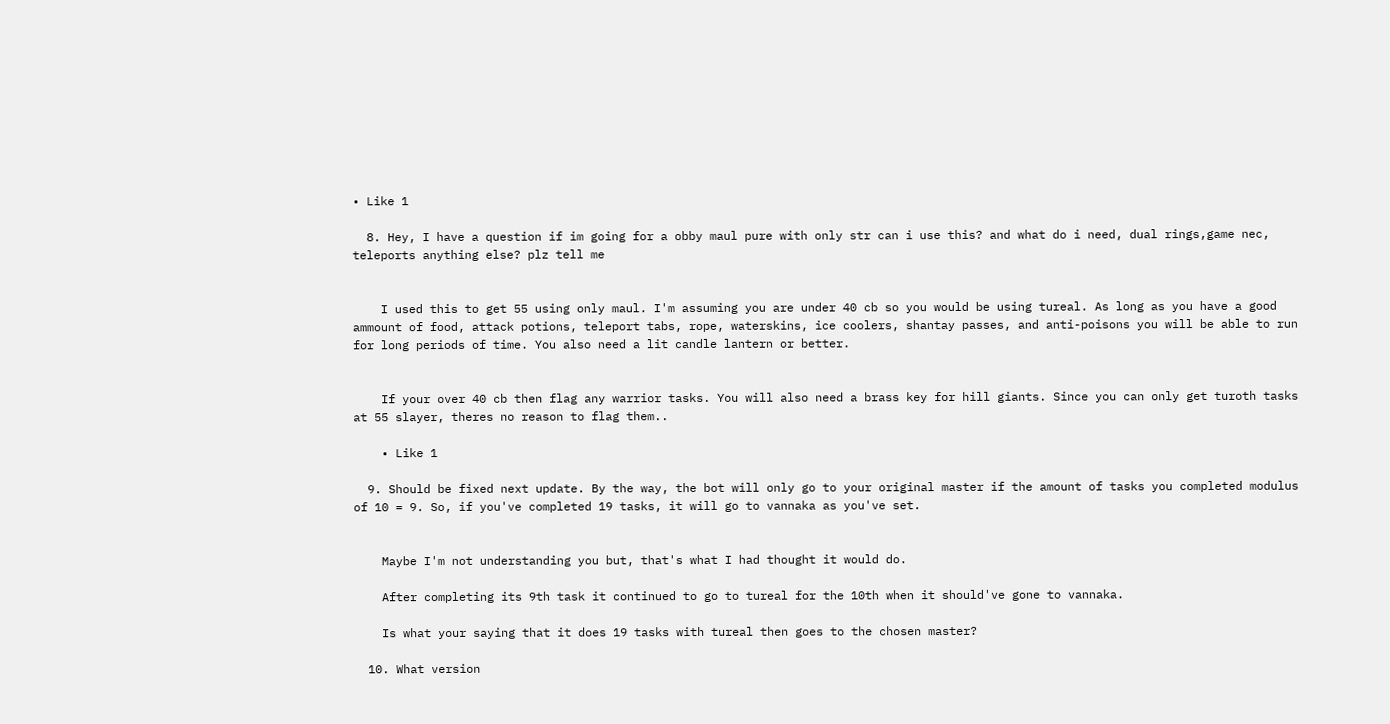• Like 1

  8. Hey, I have a question if im going for a obby maul pure with only str can i use this? and what do i need, dual rings,game nec, teleports anything else? plz tell me


    I used this to get 55 using only maul. I'm assuming you are under 40 cb so you would be using tureal. As long as you have a good ammount of food, attack potions, teleport tabs, rope, waterskins, ice coolers, shantay passes, and anti-poisons you will be able to run for long periods of time. You also need a lit candle lantern or better.


    If your over 40 cb then flag any warrior tasks. You will also need a brass key for hill giants. Since you can only get turoth tasks at 55 slayer, theres no reason to flag them..

    • Like 1

  9. Should be fixed next update. By the way, the bot will only go to your original master if the amount of tasks you completed modulus of 10 = 9. So, if you've completed 19 tasks, it will go to vannaka as you've set.


    Maybe I'm not understanding you but, that's what I had thought it would do.

    After completing its 9th task it continued to go to tureal for the 10th when it should've gone to vannaka.

    Is what your saying that it does 19 tasks with tureal then goes to the chosen master?

  10. What version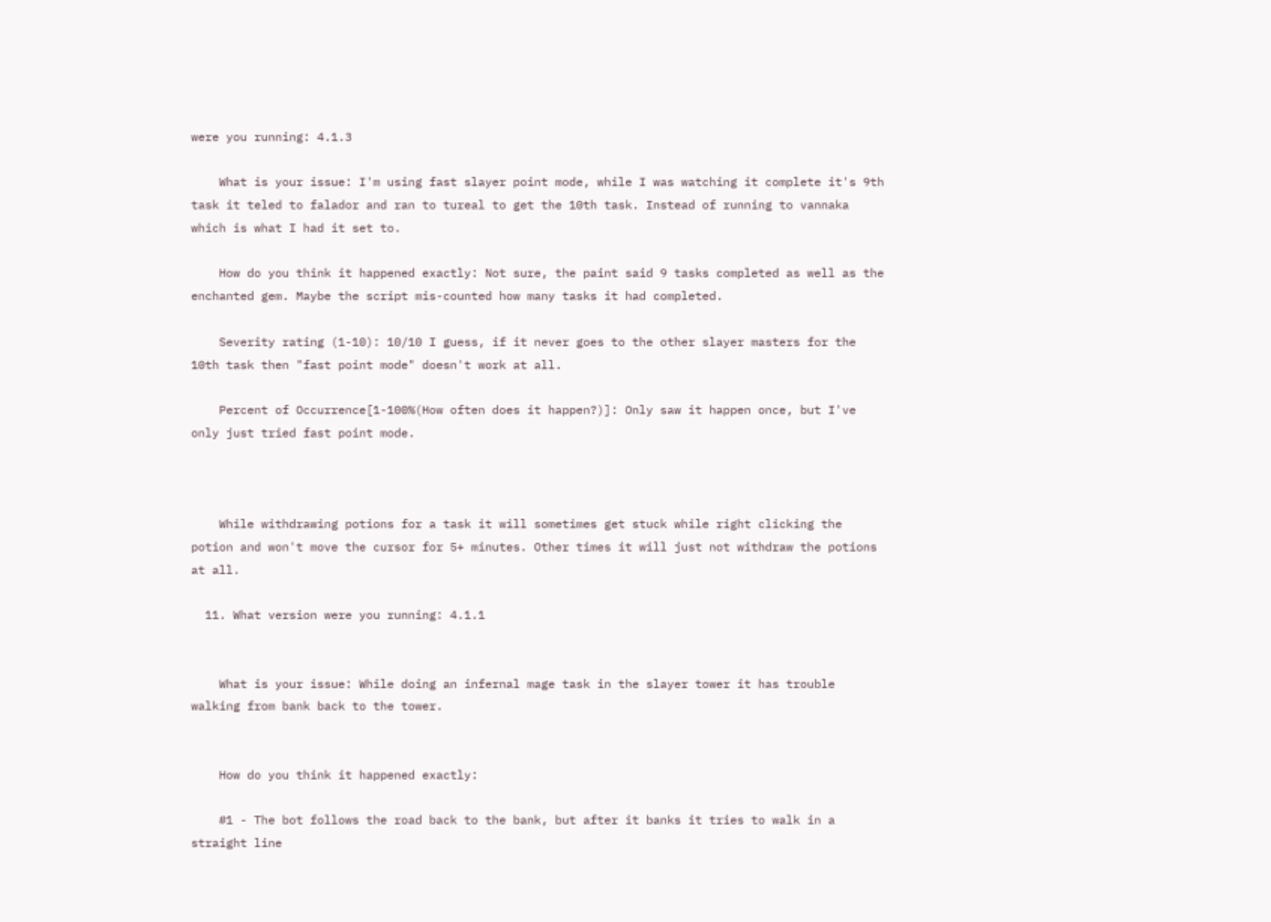were you running: 4.1.3

    What is your issue: I'm using fast slayer point mode, while I was watching it complete it's 9th task it teled to falador and ran to tureal to get the 10th task. Instead of running to vannaka which is what I had it set to.

    How do you think it happened exactly: Not sure, the paint said 9 tasks completed as well as the enchanted gem. Maybe the script mis-counted how many tasks it had completed.

    Severity rating (1-10): 10/10 I guess, if it never goes to the other slayer masters for the 10th task then "fast point mode" doesn't work at all.

    Percent of Occurrence[1-100%(How often does it happen?)]: Only saw it happen once, but I've only just tried fast point mode.



    While withdrawing potions for a task it will sometimes get stuck while right clicking the potion and won't move the cursor for 5+ minutes. Other times it will just not withdraw the potions at all.

  11. What version were you running: 4.1.1


    What is your issue: While doing an infernal mage task in the slayer tower it has trouble walking from bank back to the tower.


    How do you think it happened exactly:

    #1 - The bot follows the road back to the bank, but after it banks it tries to walk in a straight line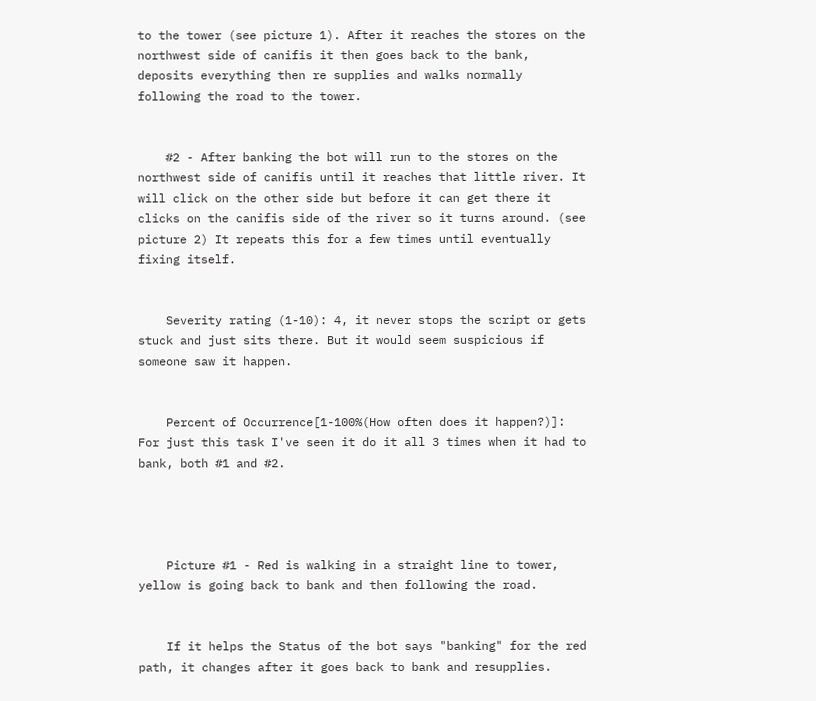to the tower (see picture 1). After it reaches the stores on the northwest side of canifis it then goes back to the bank, deposits everything then re supplies and walks normally following the road to the tower.


    #2 - After banking the bot will run to the stores on the northwest side of canifis until it reaches that little river. It will click on the other side but before it can get there it clicks on the canifis side of the river so it turns around. (see picture 2) It repeats this for a few times until eventually fixing itself.


    Severity rating (1-10): 4, it never stops the script or gets stuck and just sits there. But it would seem suspicious if someone saw it happen.


    Percent of Occurrence[1-100%(How often does it happen?)]: For just this task I've seen it do it all 3 times when it had to bank, both #1 and #2.




    Picture #1 - Red is walking in a straight line to tower, yellow is going back to bank and then following the road.


    If it helps the Status of the bot says "banking" for the red path, it changes after it goes back to bank and resupplies.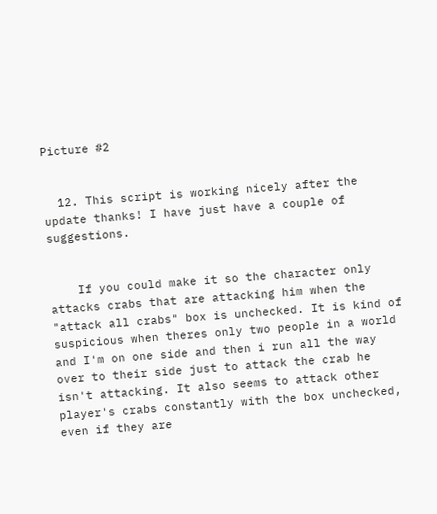Picture #2


  12. This script is working nicely after the update thanks! I have just have a couple of suggestions.


    If you could make it so the character only attacks crabs that are attacking him when the "attack all crabs" box is unchecked. It is kind of suspicious when theres only two people in a world and I'm on one side and then i run all the way over to their side just to attack the crab he isn't attacking. It also seems to attack other player's crabs constantly with the box unchecked, even if they are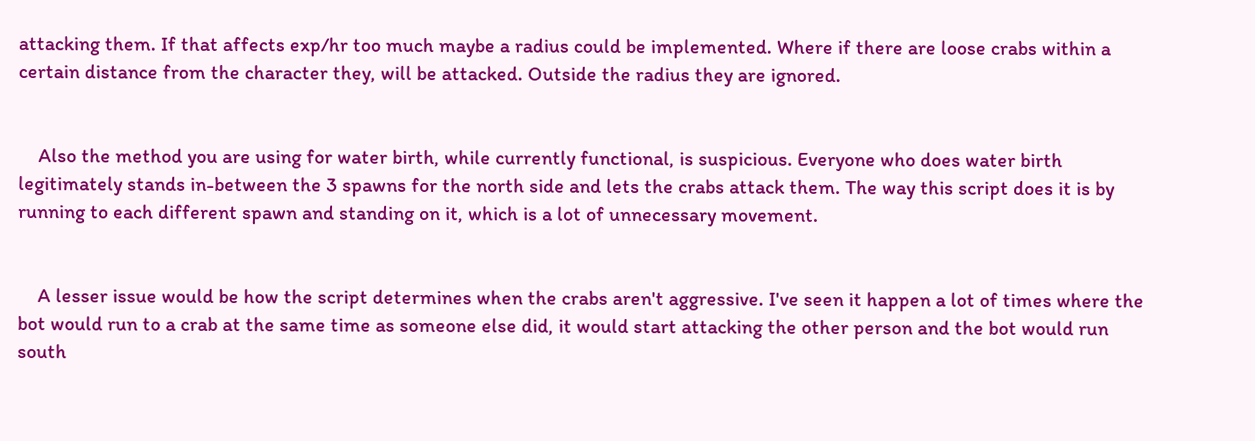attacking them. If that affects exp/hr too much maybe a radius could be implemented. Where if there are loose crabs within a certain distance from the character they, will be attacked. Outside the radius they are ignored.


    Also the method you are using for water birth, while currently functional, is suspicious. Everyone who does water birth legitimately stands in-between the 3 spawns for the north side and lets the crabs attack them. The way this script does it is by running to each different spawn and standing on it, which is a lot of unnecessary movement.


    A lesser issue would be how the script determines when the crabs aren't aggressive. I've seen it happen a lot of times where the bot would run to a crab at the same time as someone else did, it would start attacking the other person and the bot would run south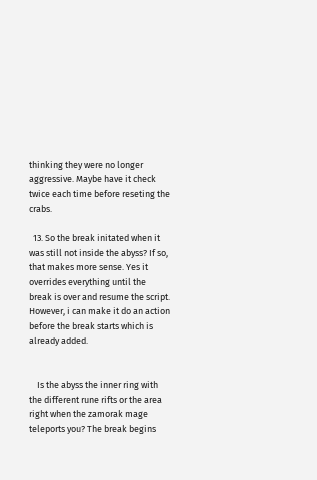thinking they were no longer aggressive. Maybe have it check twice each time before reseting the crabs.

  13. So the break initated when it was still not inside the abyss? If so, that makes more sense. Yes it overrides everything until the break is over and resume the script. However, i can make it do an action before the break starts which is already added.


    Is the abyss the inner ring with the different rune rifts or the area right when the zamorak mage teleports you? The break begins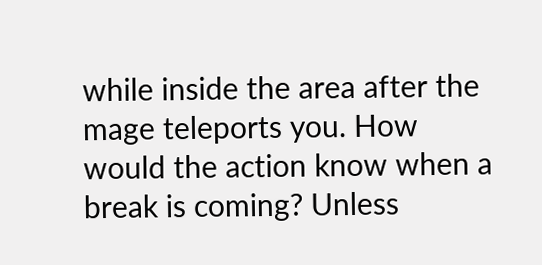while inside the area after the mage teleports you. How would the action know when a break is coming? Unless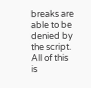breaks are able to be denied by the script. All of this is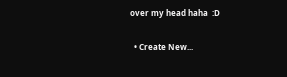over my head haha  :D

  • Create New...